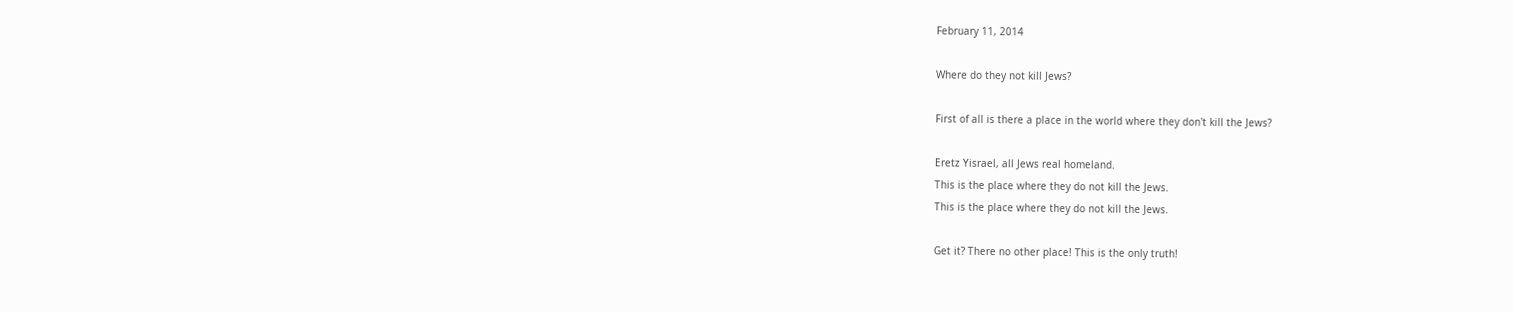February 11, 2014

Where do they not kill Jews?

First of all is there a place in the world where they don't kill the Jews?

Eretz Yisrael, all Jews real homeland.
This is the place where they do not kill the Jews.
This is the place where they do not kill the Jews.

Get it? There no other place! This is the only truth!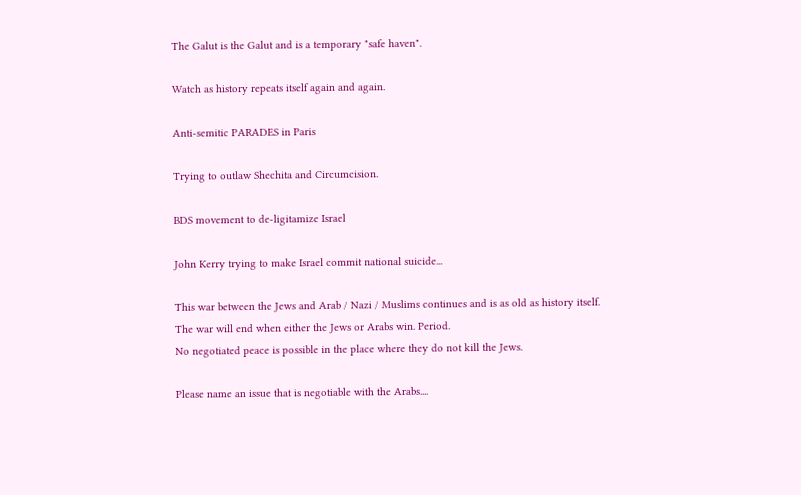The Galut is the Galut and is a temporary "safe haven".

Watch as history repeats itself again and again.

Anti-semitic PARADES in Paris

Trying to outlaw Shechita and Circumcision.

BDS movement to de-ligitamize Israel

John Kerry trying to make Israel commit national suicide...

This war between the Jews and Arab / Nazi / Muslims continues and is as old as history itself.
The war will end when either the Jews or Arabs win. Period.
No negotiated peace is possible in the place where they do not kill the Jews.

Please name an issue that is negotiable with the Arabs....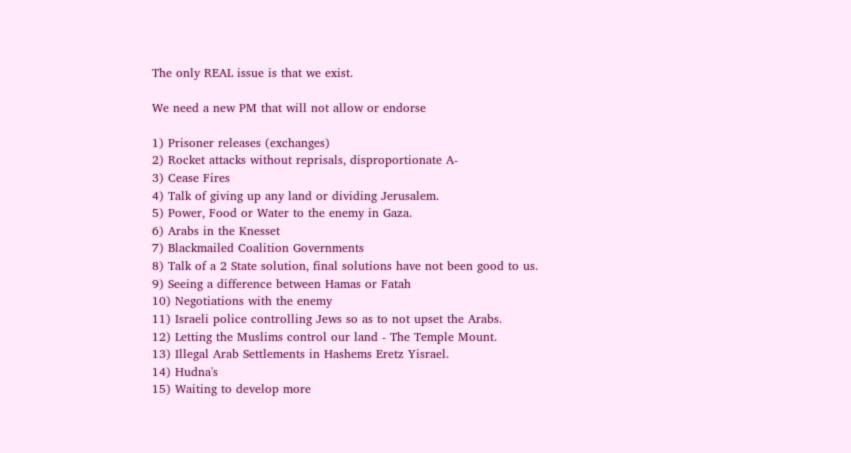The only REAL issue is that we exist.

We need a new PM that will not allow or endorse

1) Prisoner releases (exchanges)
2) Rocket attacks without reprisals, disproportionate A-
3) Cease Fires
4) Talk of giving up any land or dividing Jerusalem.
5) Power, Food or Water to the enemy in Gaza.
6) Arabs in the Knesset
7) Blackmailed Coalition Governments
8) Talk of a 2 State solution, final solutions have not been good to us.
9) Seeing a difference between Hamas or Fatah
10) Negotiations with the enemy
11) Israeli police controlling Jews so as to not upset the Arabs.
12) Letting the Muslims control our land - The Temple Mount.
13) Illegal Arab Settlements in Hashems Eretz Yisrael.
14) Hudna's
15) Waiting to develop more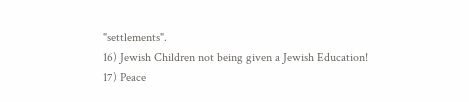"settlements".
16) Jewish Children not being given a Jewish Education!
17) Peace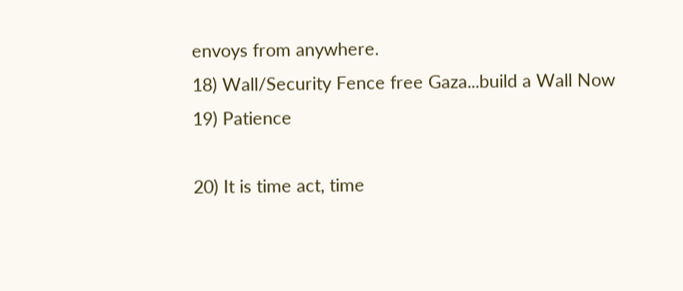envoys from anywhere.
18) Wall/Security Fence free Gaza...build a Wall Now
19) Patience

20) It is time act, time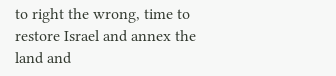to right the wrong, time to restore Israel and annex the land and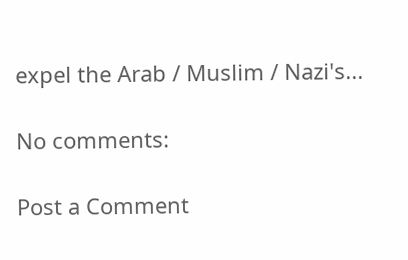expel the Arab / Muslim / Nazi's...

No comments:

Post a Comment